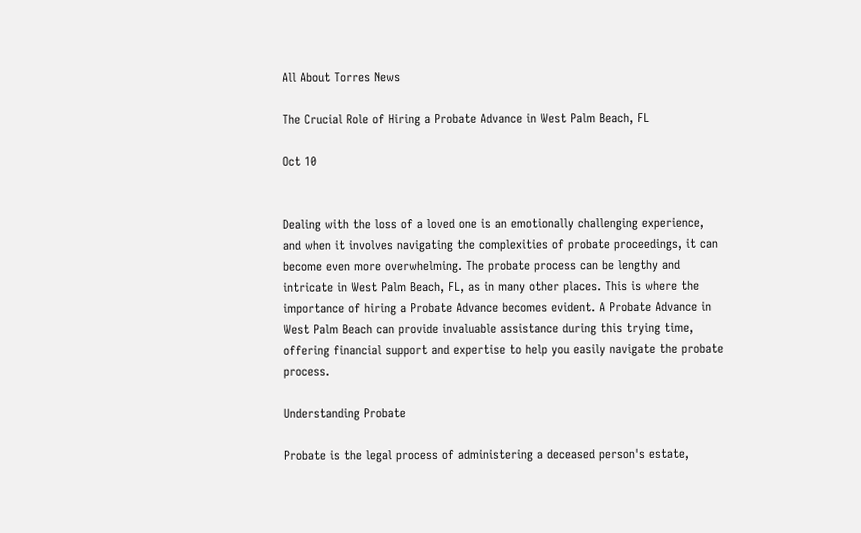All About Torres News

The Crucial Role of Hiring a Probate Advance in West Palm Beach, FL

Oct 10


Dealing with the loss of a loved one is an emotionally challenging experience, and when it involves navigating the complexities of probate proceedings, it can become even more overwhelming. The probate process can be lengthy and intricate in West Palm Beach, FL, as in many other places. This is where the importance of hiring a Probate Advance becomes evident. A Probate Advance in West Palm Beach can provide invaluable assistance during this trying time, offering financial support and expertise to help you easily navigate the probate process.

Understanding Probate

Probate is the legal process of administering a deceased person's estate,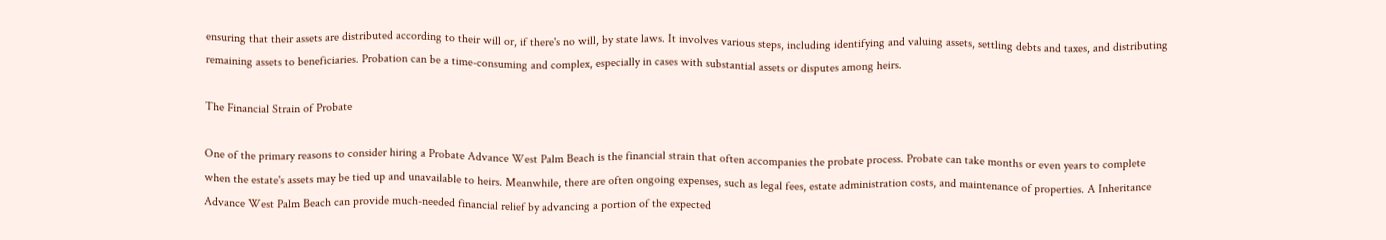ensuring that their assets are distributed according to their will or, if there's no will, by state laws. It involves various steps, including identifying and valuing assets, settling debts and taxes, and distributing remaining assets to beneficiaries. Probation can be a time-consuming and complex, especially in cases with substantial assets or disputes among heirs.

The Financial Strain of Probate

One of the primary reasons to consider hiring a Probate Advance West Palm Beach is the financial strain that often accompanies the probate process. Probate can take months or even years to complete when the estate's assets may be tied up and unavailable to heirs. Meanwhile, there are often ongoing expenses, such as legal fees, estate administration costs, and maintenance of properties. A Inheritance Advance West Palm Beach can provide much-needed financial relief by advancing a portion of the expected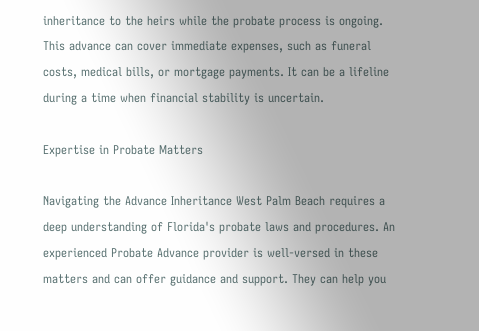inheritance to the heirs while the probate process is ongoing. This advance can cover immediate expenses, such as funeral costs, medical bills, or mortgage payments. It can be a lifeline during a time when financial stability is uncertain.

Expertise in Probate Matters

Navigating the Advance Inheritance West Palm Beach requires a deep understanding of Florida's probate laws and procedures. An experienced Probate Advance provider is well-versed in these matters and can offer guidance and support. They can help you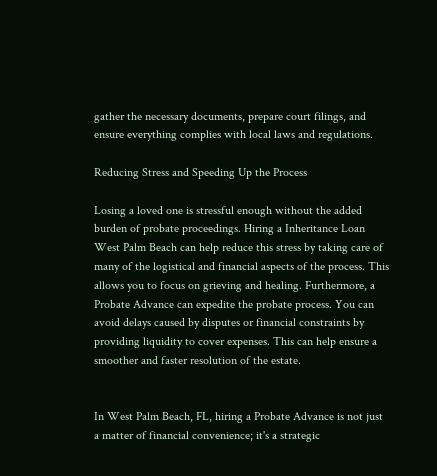gather the necessary documents, prepare court filings, and ensure everything complies with local laws and regulations.

Reducing Stress and Speeding Up the Process

Losing a loved one is stressful enough without the added burden of probate proceedings. Hiring a Inheritance Loan West Palm Beach can help reduce this stress by taking care of many of the logistical and financial aspects of the process. This allows you to focus on grieving and healing. Furthermore, a Probate Advance can expedite the probate process. You can avoid delays caused by disputes or financial constraints by providing liquidity to cover expenses. This can help ensure a smoother and faster resolution of the estate.


In West Palm Beach, FL, hiring a Probate Advance is not just a matter of financial convenience; it's a strategic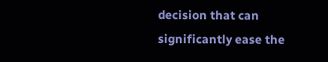decision that can significantly ease the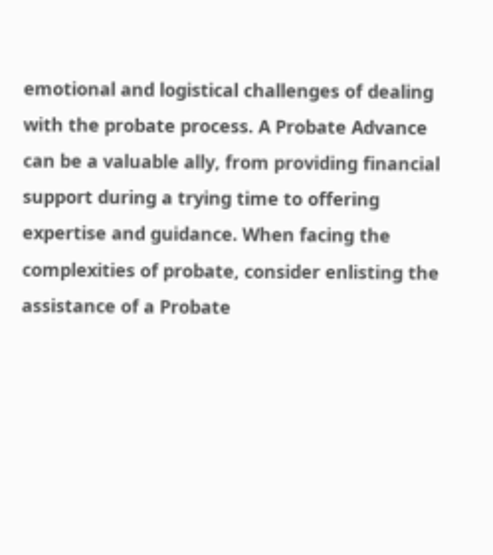emotional and logistical challenges of dealing with the probate process. A Probate Advance can be a valuable ally, from providing financial support during a trying time to offering expertise and guidance. When facing the complexities of probate, consider enlisting the assistance of a Probate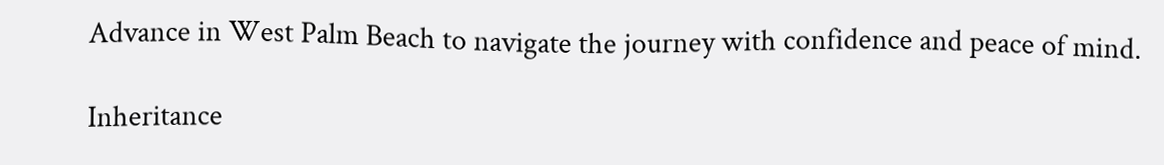Advance in West Palm Beach to navigate the journey with confidence and peace of mind.

Inheritance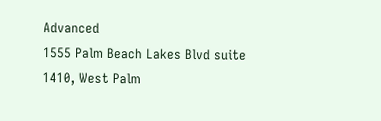Advanced
1555 Palm Beach Lakes Blvd suite 1410, West Palm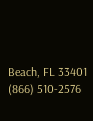Beach, FL 33401
(866) 510-2576